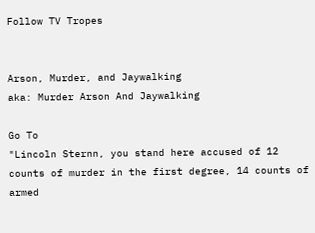Follow TV Tropes


Arson, Murder, and Jaywalking
aka: Murder Arson And Jaywalking

Go To
"Lincoln Sternn, you stand here accused of 12 counts of murder in the first degree, 14 counts of armed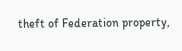theft of Federation property,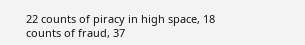22 counts of piracy in high space, 18 counts of fraud, 37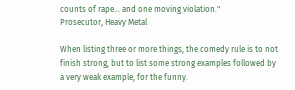counts of rape... and one moving violation."
Prosecutor, Heavy Metal

When listing three or more things, the comedy rule is to not finish strong, but to list some strong examples followed by a very weak example, for the funny.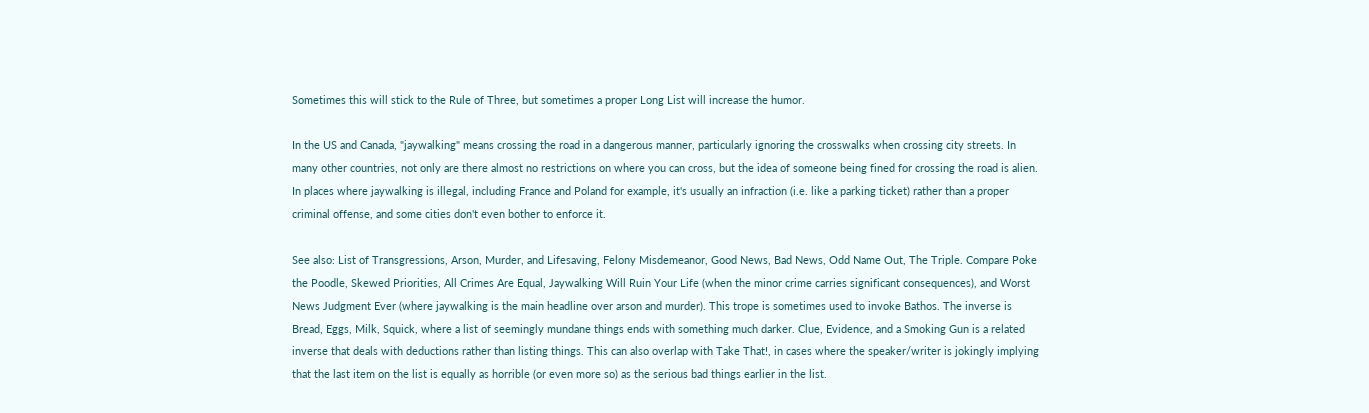Sometimes this will stick to the Rule of Three, but sometimes a proper Long List will increase the humor.

In the US and Canada, "jaywalking" means crossing the road in a dangerous manner, particularly ignoring the crosswalks when crossing city streets. In many other countries, not only are there almost no restrictions on where you can cross, but the idea of someone being fined for crossing the road is alien. In places where jaywalking is illegal, including France and Poland for example, it's usually an infraction (i.e. like a parking ticket) rather than a proper criminal offense, and some cities don't even bother to enforce it.

See also: List of Transgressions, Arson, Murder, and Lifesaving, Felony Misdemeanor, Good News, Bad News, Odd Name Out, The Triple. Compare Poke the Poodle, Skewed Priorities, All Crimes Are Equal, Jaywalking Will Ruin Your Life (when the minor crime carries significant consequences), and Worst News Judgment Ever (where jaywalking is the main headline over arson and murder). This trope is sometimes used to invoke Bathos. The inverse is Bread, Eggs, Milk, Squick, where a list of seemingly mundane things ends with something much darker. Clue, Evidence, and a Smoking Gun is a related inverse that deals with deductions rather than listing things. This can also overlap with Take That!, in cases where the speaker/writer is jokingly implying that the last item on the list is equally as horrible (or even more so) as the serious bad things earlier in the list.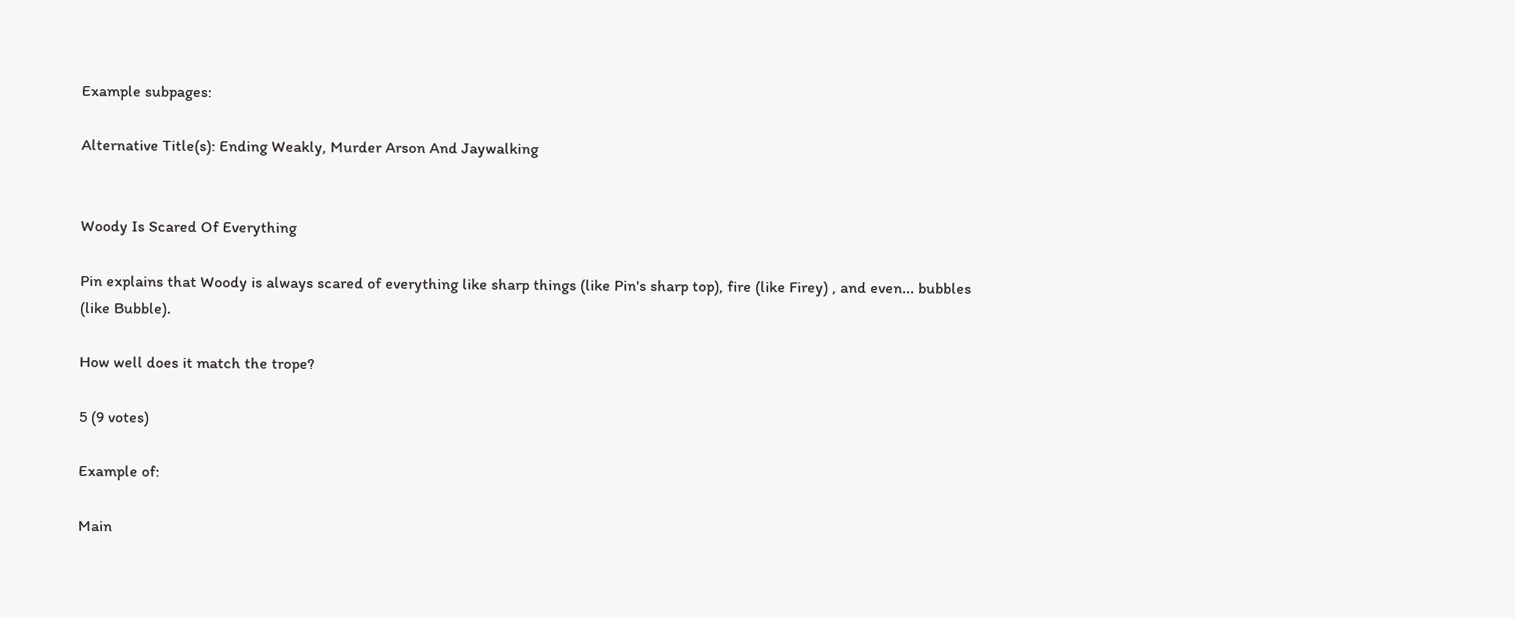Example subpages:

Alternative Title(s): Ending Weakly, Murder Arson And Jaywalking


Woody Is Scared Of Everything

Pin explains that Woody is always scared of everything like sharp things (like Pin's sharp top), fire (like Firey) , and even... bubbles (like Bubble).

How well does it match the trope?

5 (9 votes)

Example of:

Main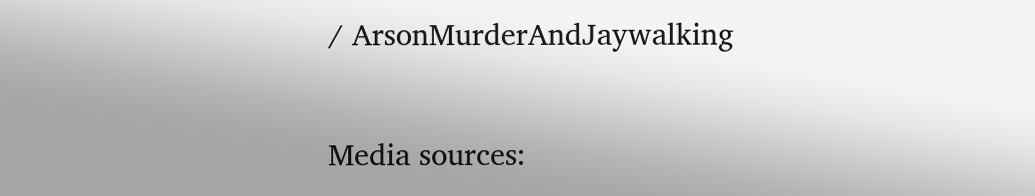/ ArsonMurderAndJaywalking

Media sources: